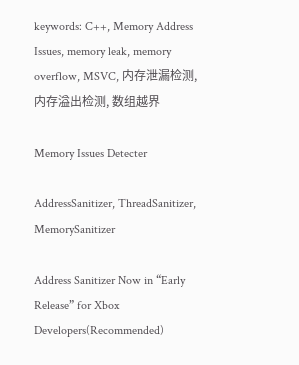keywords: C++, Memory Address Issues, memory leak, memory overflow, MSVC, 内存泄漏检测, 内存溢出检测, 数组越界

Memory Issues Detecter

AddressSanitizer, ThreadSanitizer, MemorySanitizer

Address Sanitizer Now in “Early Release” for Xbox Developers(Recommended)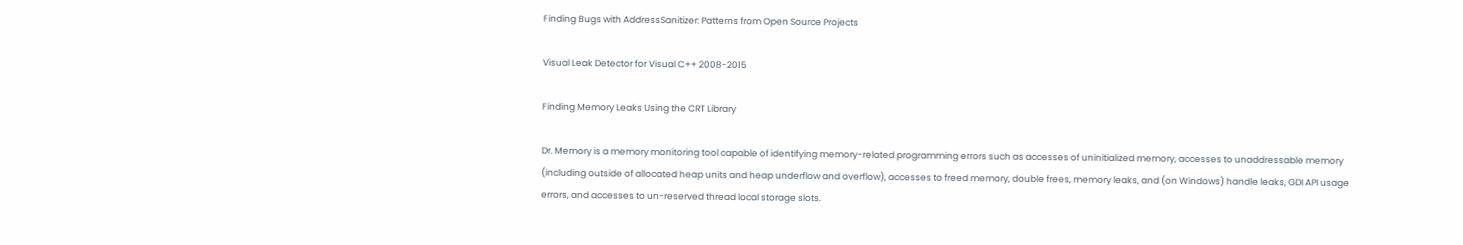Finding Bugs with AddressSanitizer: Patterns from Open Source Projects

Visual Leak Detector for Visual C++ 2008-2015

Finding Memory Leaks Using the CRT Library

Dr. Memory is a memory monitoring tool capable of identifying memory-related programming errors such as accesses of uninitialized memory, accesses to unaddressable memory (including outside of allocated heap units and heap underflow and overflow), accesses to freed memory, double frees, memory leaks, and (on Windows) handle leaks, GDI API usage errors, and accesses to un-reserved thread local storage slots.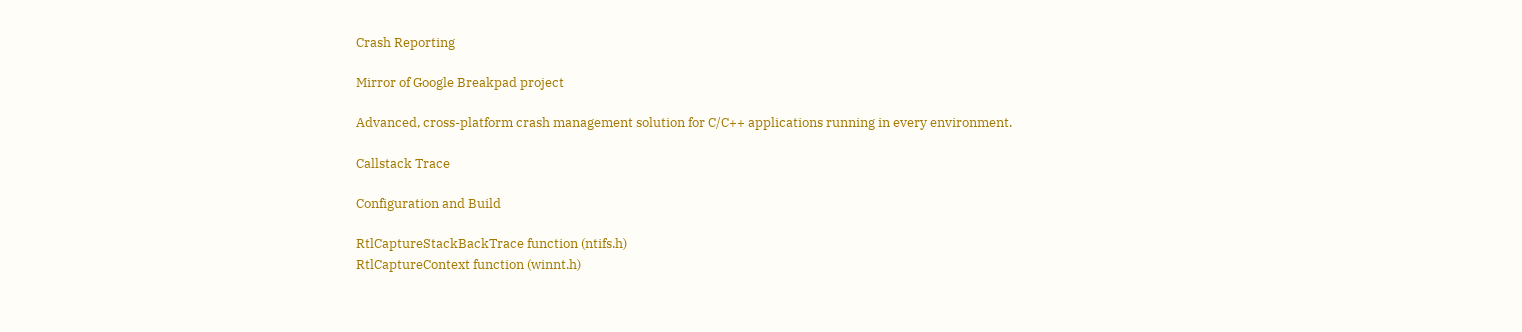Crash Reporting

Mirror of Google Breakpad project

Advanced, cross-platform crash management solution for C/C++ applications running in every environment.

Callstack Trace

Configuration and Build

RtlCaptureStackBackTrace function (ntifs.h)
RtlCaptureContext function (winnt.h)